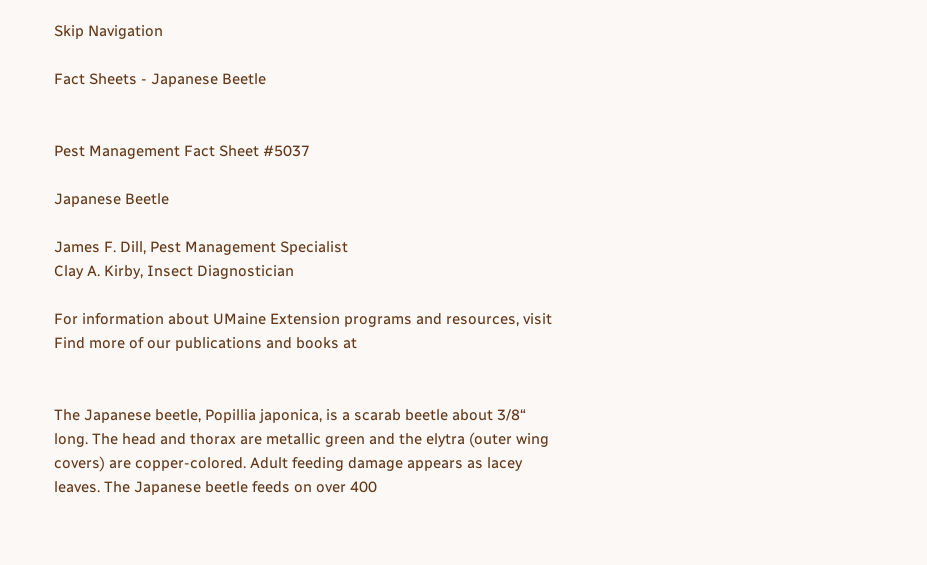Skip Navigation

Fact Sheets - Japanese Beetle


Pest Management Fact Sheet #5037

Japanese Beetle

James F. Dill, Pest Management Specialist
Clay A. Kirby, Insect Diagnostician

For information about UMaine Extension programs and resources, visit
Find more of our publications and books at


The Japanese beetle, Popillia japonica, is a scarab beetle about 3/8“ long. The head and thorax are metallic green and the elytra (outer wing covers) are copper-colored. Adult feeding damage appears as lacey leaves. The Japanese beetle feeds on over 400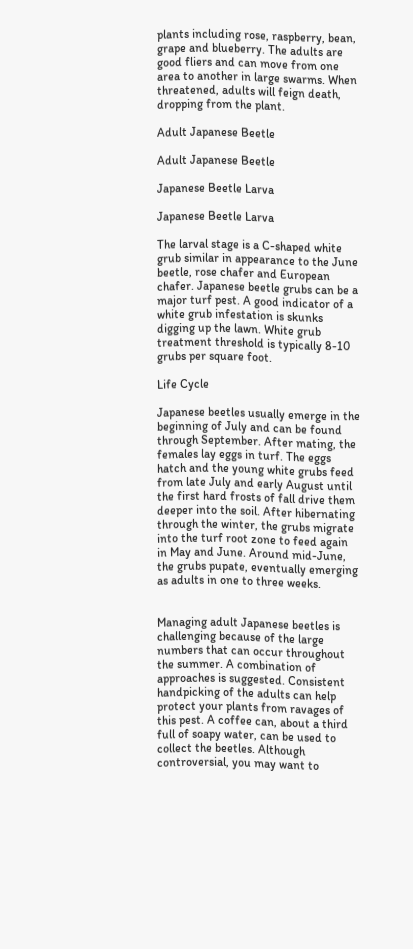plants including rose, raspberry, bean, grape and blueberry. The adults are good fliers and can move from one area to another in large swarms. When threatened, adults will feign death, dropping from the plant.

Adult Japanese Beetle

Adult Japanese Beetle

Japanese Beetle Larva

Japanese Beetle Larva

The larval stage is a C-shaped white grub similar in appearance to the June beetle, rose chafer and European chafer. Japanese beetle grubs can be a major turf pest. A good indicator of a white grub infestation is skunks digging up the lawn. White grub treatment threshold is typically 8-10 grubs per square foot.

Life Cycle

Japanese beetles usually emerge in the beginning of July and can be found through September. After mating, the females lay eggs in turf. The eggs hatch and the young white grubs feed from late July and early August until the first hard frosts of fall drive them deeper into the soil. After hibernating through the winter, the grubs migrate into the turf root zone to feed again in May and June. Around mid-June, the grubs pupate, eventually emerging as adults in one to three weeks.


Managing adult Japanese beetles is challenging because of the large numbers that can occur throughout the summer. A combination of approaches is suggested. Consistent handpicking of the adults can help protect your plants from ravages of this pest. A coffee can, about a third full of soapy water, can be used to collect the beetles. Although controversial, you may want to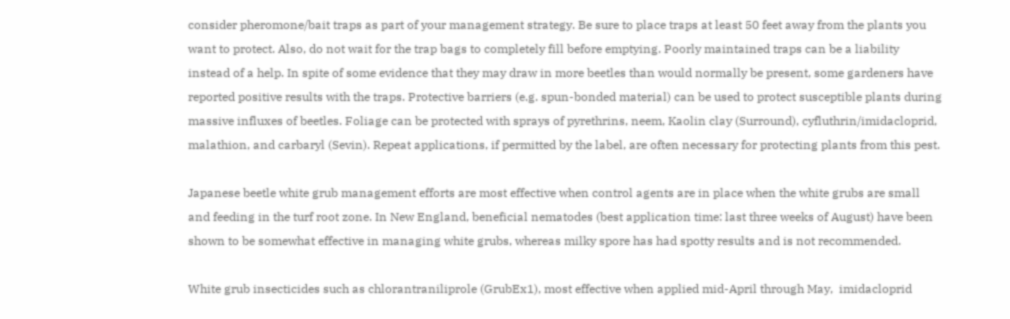consider pheromone/bait traps as part of your management strategy. Be sure to place traps at least 50 feet away from the plants you want to protect. Also, do not wait for the trap bags to completely fill before emptying. Poorly maintained traps can be a liability instead of a help. In spite of some evidence that they may draw in more beetles than would normally be present, some gardeners have reported positive results with the traps. Protective barriers (e.g. spun-bonded material) can be used to protect susceptible plants during massive influxes of beetles. Foliage can be protected with sprays of pyrethrins, neem, Kaolin clay (Surround), cyfluthrin/imidacloprid, malathion, and carbaryl (Sevin). Repeat applications, if permitted by the label, are often necessary for protecting plants from this pest.

Japanese beetle white grub management efforts are most effective when control agents are in place when the white grubs are small and feeding in the turf root zone. In New England, beneficial nematodes (best application time: last three weeks of August) have been shown to be somewhat effective in managing white grubs, whereas milky spore has had spotty results and is not recommended.

White grub insecticides such as chlorantraniliprole (GrubEx1), most effective when applied mid-April through May,  imidacloprid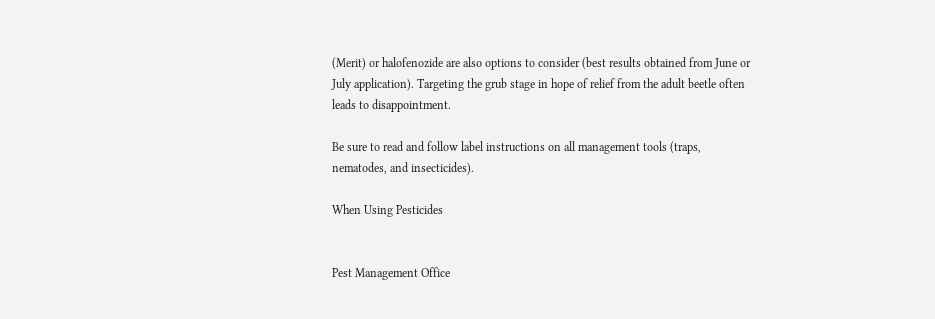(Merit) or halofenozide are also options to consider (best results obtained from June or July application). Targeting the grub stage in hope of relief from the adult beetle often leads to disappointment.

Be sure to read and follow label instructions on all management tools (traps, nematodes, and insecticides).

When Using Pesticides


Pest Management Office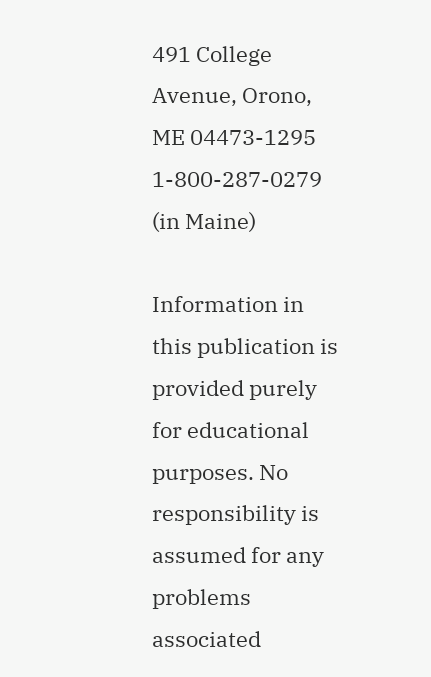491 College Avenue, Orono, ME 04473-1295
1-800-287-0279 (in Maine)

Information in this publication is provided purely for educational purposes. No responsibility is assumed for any problems associated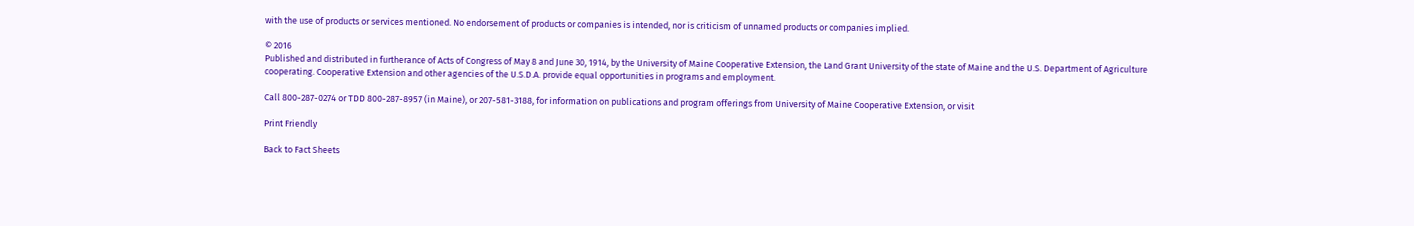with the use of products or services mentioned. No endorsement of products or companies is intended, nor is criticism of unnamed products or companies implied.

© 2016
Published and distributed in furtherance of Acts of Congress of May 8 and June 30, 1914, by the University of Maine Cooperative Extension, the Land Grant University of the state of Maine and the U.S. Department of Agriculture cooperating. Cooperative Extension and other agencies of the U.S.D.A. provide equal opportunities in programs and employment.

Call 800-287-0274 or TDD 800-287-8957 (in Maine), or 207-581-3188, for information on publications and program offerings from University of Maine Cooperative Extension, or visit

Print Friendly

Back to Fact Sheets